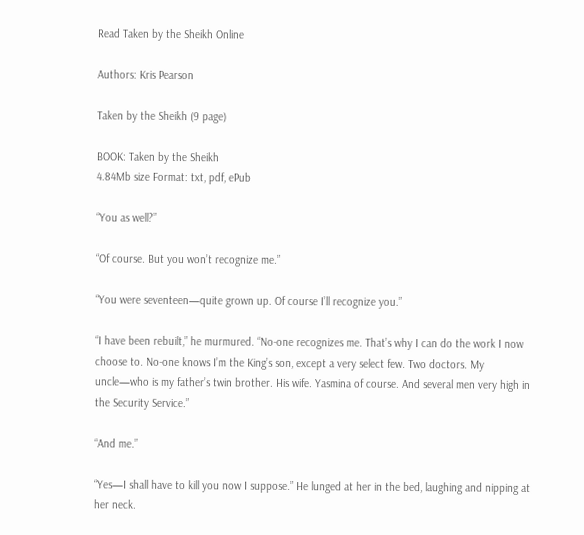Read Taken by the Sheikh Online

Authors: Kris Pearson

Taken by the Sheikh (9 page)

BOOK: Taken by the Sheikh
4.84Mb size Format: txt, pdf, ePub

“You as well?”

“Of course. But you won’t recognize me.”

“You were seventeen—quite grown up. Of course I’ll recognize you.”

“I have been rebuilt,” he murmured. “No-one recognizes me. That’s why I can do the work I now choose to. No-one knows I’m the King’s son, except a very select few. Two doctors. My uncle—who is my father’s twin brother. His wife. Yasmina of course. And several men very high in the Security Service.”

“And me.”

“Yes—I shall have to kill you now I suppose.” He lunged at her in the bed, laughing and nipping at her neck.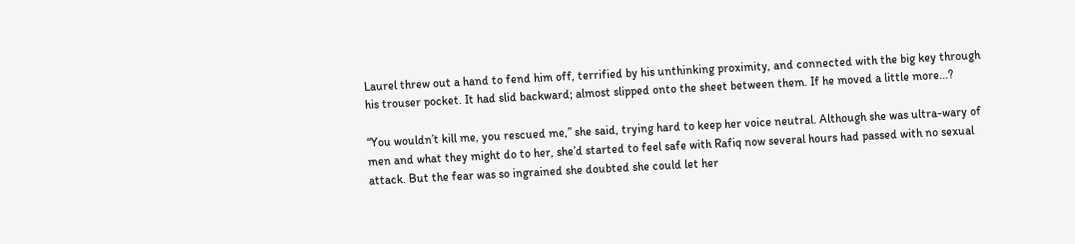Laurel threw out a hand to fend him off, terrified by his unthinking proximity, and connected with the big key through his trouser pocket. It had slid backward; almost slipped onto the sheet between them. If he moved a little more...?

“You wouldn’t kill me, you rescued me,” she said, trying hard to keep her voice neutral. Although she was ultra-wary of men and what they might do to her, she’d started to feel safe with Rafiq now several hours had passed with no sexual attack. But the fear was so ingrained she doubted she could let her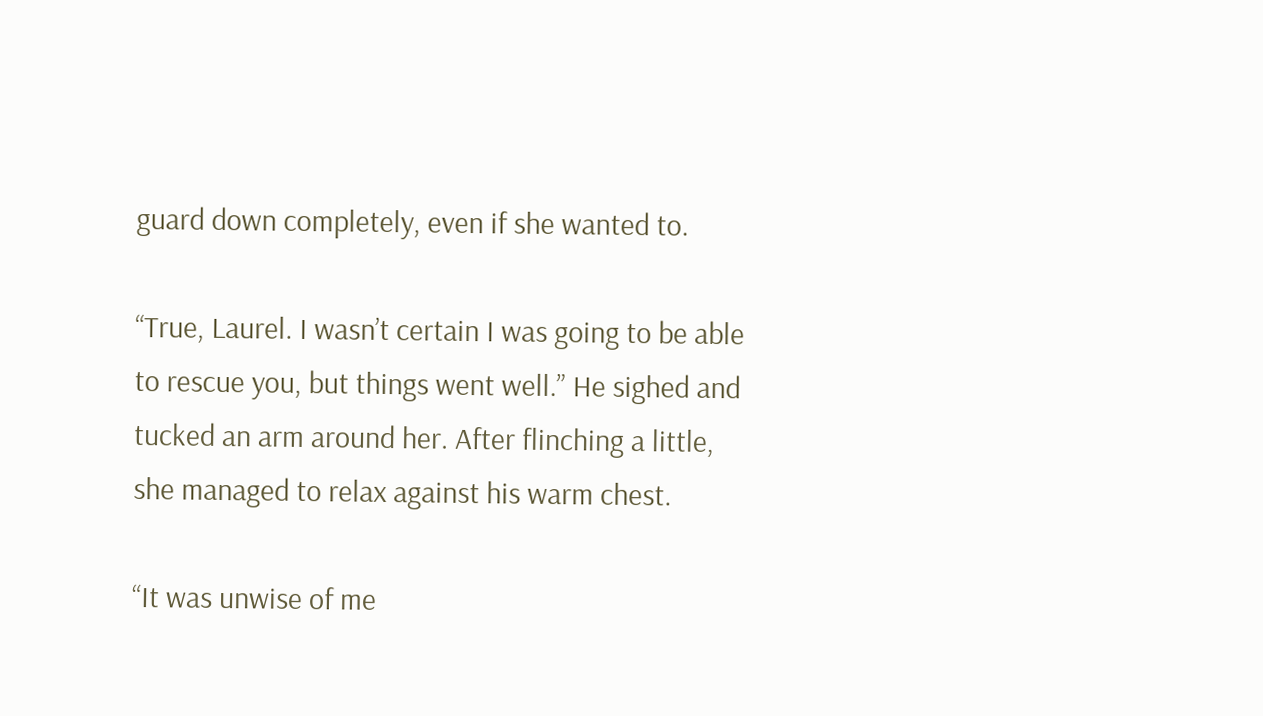guard down completely, even if she wanted to.

“True, Laurel. I wasn’t certain I was going to be able to rescue you, but things went well.” He sighed and tucked an arm around her. After flinching a little, she managed to relax against his warm chest.

“It was unwise of me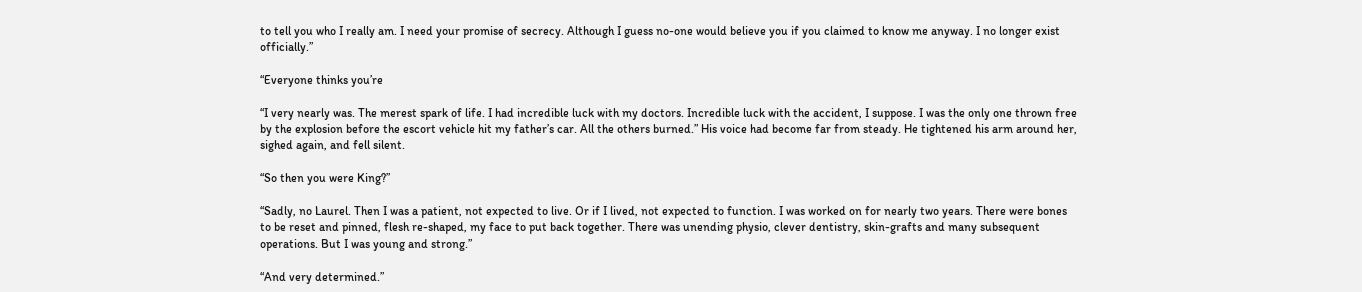to tell you who I really am. I need your promise of secrecy. Although I guess no-one would believe you if you claimed to know me anyway. I no longer exist officially.”

“Everyone thinks you’re

“I very nearly was. The merest spark of life. I had incredible luck with my doctors. Incredible luck with the accident, I suppose. I was the only one thrown free by the explosion before the escort vehicle hit my father’s car. All the others burned.” His voice had become far from steady. He tightened his arm around her, sighed again, and fell silent.

“So then you were King?”

“Sadly, no Laurel. Then I was a patient, not expected to live. Or if I lived, not expected to function. I was worked on for nearly two years. There were bones to be reset and pinned, flesh re-shaped, my face to put back together. There was unending physio, clever dentistry, skin-grafts and many subsequent operations. But I was young and strong.”

“And very determined.”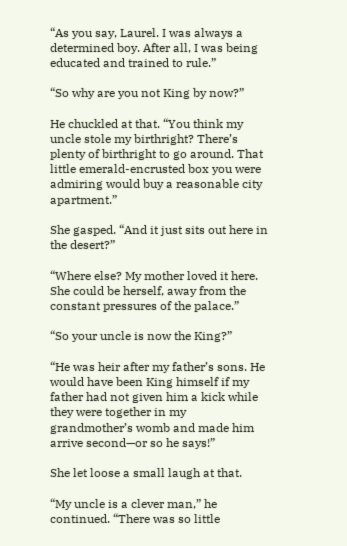“As you say, Laurel. I was always a determined boy. After all, I was being educated and trained to rule.”

“So why are you not King by now?”

He chuckled at that. “You think my uncle stole my birthright? There’s plenty of birthright to go around. That little emerald-encrusted box you were admiring would buy a reasonable city apartment.”

She gasped. “And it just sits out here in the desert?”

“Where else? My mother loved it here. She could be herself, away from the constant pressures of the palace.”

“So your uncle is now the King?”

“He was heir after my father’s sons. He would have been King himself if my father had not given him a kick while they were together in my grandmother’s womb and made him arrive second—or so he says!”

She let loose a small laugh at that.

“My uncle is a clever man,” he continued. “There was so little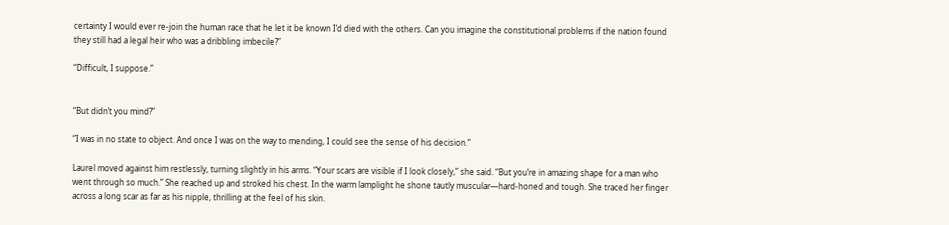certainty I would ever re-join the human race that he let it be known I’d died with the others. Can you imagine the constitutional problems if the nation found they still had a legal heir who was a dribbling imbecile?”

“Difficult, I suppose.”


“But didn’t you mind?”

“I was in no state to object. And once I was on the way to mending, I could see the sense of his decision.”

Laurel moved against him restlessly, turning slightly in his arms. “Your scars are visible if I look closely,” she said. “But you’re in amazing shape for a man who went through so much.” She reached up and stroked his chest. In the warm lamplight he shone tautly muscular—hard-honed and tough. She traced her finger across a long scar as far as his nipple, thrilling at the feel of his skin.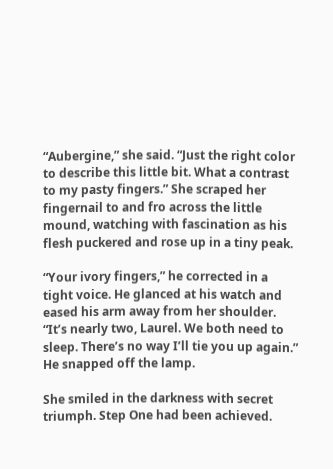“Aubergine,” she said. “Just the right color to describe this little bit. What a contrast to my pasty fingers.” She scraped her fingernail to and fro across the little mound, watching with fascination as his flesh puckered and rose up in a tiny peak.

“Your ivory fingers,” he corrected in a tight voice. He glanced at his watch and eased his arm away from her shoulder. “It’s nearly two, Laurel. We both need to sleep. There’s no way I’ll tie you up again.” He snapped off the lamp.

She smiled in the darkness with secret triumph. Step One had been achieved.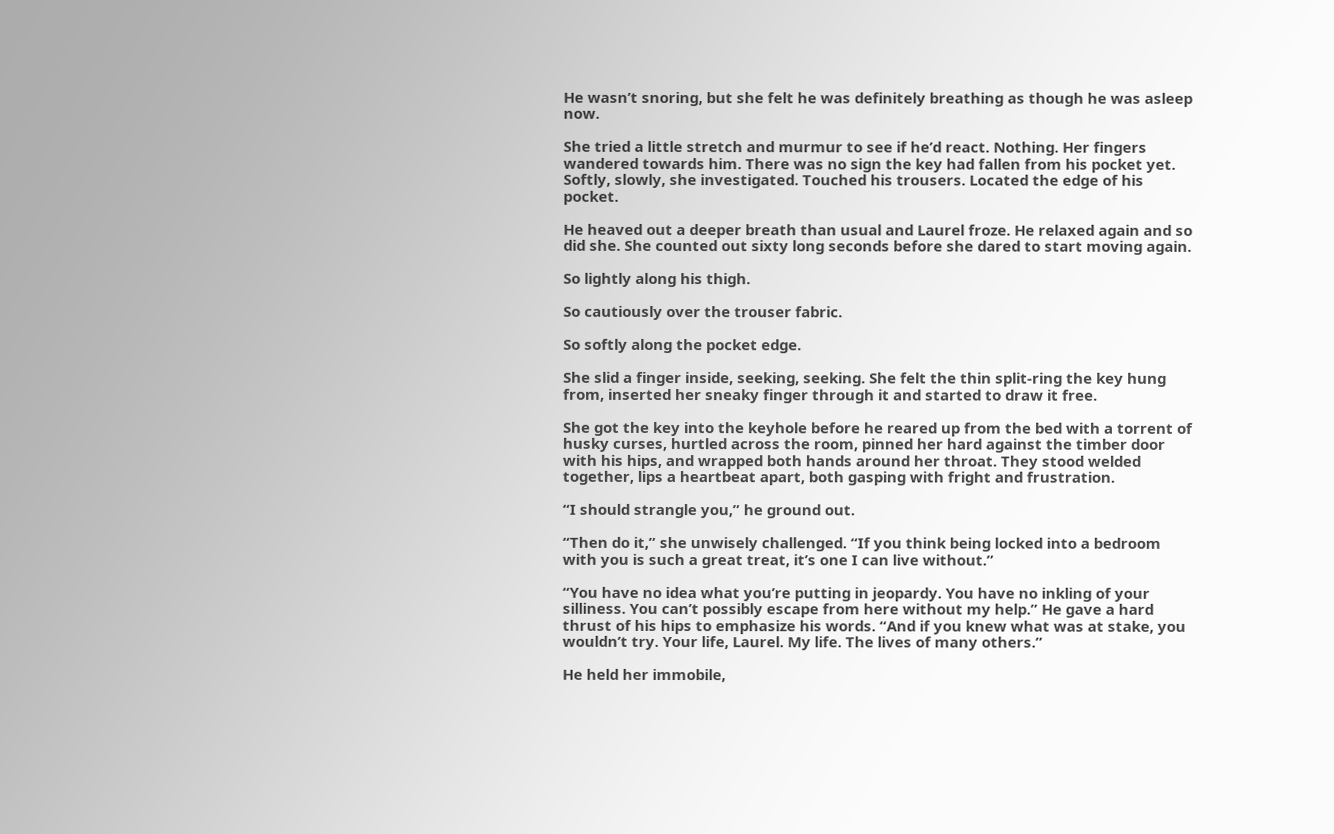He wasn’t snoring, but she felt he was definitely breathing as though he was asleep now.

She tried a little stretch and murmur to see if he’d react. Nothing. Her fingers wandered towards him. There was no sign the key had fallen from his pocket yet. Softly, slowly, she investigated. Touched his trousers. Located the edge of his pocket.

He heaved out a deeper breath than usual and Laurel froze. He relaxed again and so did she. She counted out sixty long seconds before she dared to start moving again.

So lightly along his thigh.

So cautiously over the trouser fabric.

So softly along the pocket edge.

She slid a finger inside, seeking, seeking. She felt the thin split-ring the key hung from, inserted her sneaky finger through it and started to draw it free.

She got the key into the keyhole before he reared up from the bed with a torrent of husky curses, hurtled across the room, pinned her hard against the timber door with his hips, and wrapped both hands around her throat. They stood welded together, lips a heartbeat apart, both gasping with fright and frustration.

“I should strangle you,” he ground out.

“Then do it,” she unwisely challenged. “If you think being locked into a bedroom with you is such a great treat, it’s one I can live without.”

“You have no idea what you’re putting in jeopardy. You have no inkling of your silliness. You can’t possibly escape from here without my help.” He gave a hard thrust of his hips to emphasize his words. “And if you knew what was at stake, you wouldn’t try. Your life, Laurel. My life. The lives of many others.”

He held her immobile,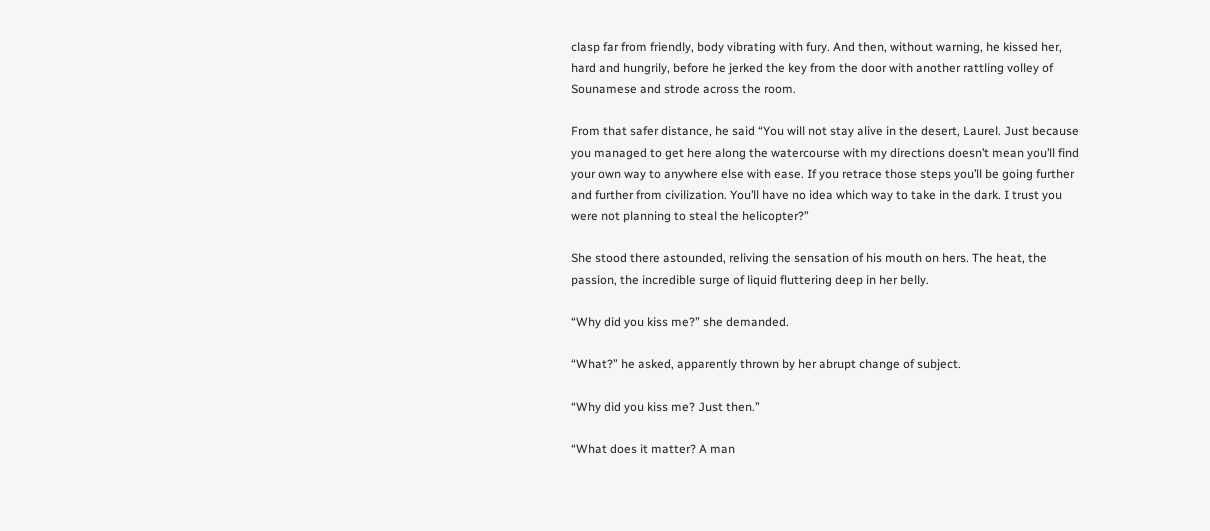clasp far from friendly, body vibrating with fury. And then, without warning, he kissed her, hard and hungrily, before he jerked the key from the door with another rattling volley of Sounamese and strode across the room.

From that safer distance, he said “You will not stay alive in the desert, Laurel. Just because you managed to get here along the watercourse with my directions doesn’t mean you’ll find your own way to anywhere else with ease. If you retrace those steps you’ll be going further and further from civilization. You’ll have no idea which way to take in the dark. I trust you were not planning to steal the helicopter?”

She stood there astounded, reliving the sensation of his mouth on hers. The heat, the passion, the incredible surge of liquid fluttering deep in her belly.

“Why did you kiss me?” she demanded.

“What?” he asked, apparently thrown by her abrupt change of subject.

“Why did you kiss me? Just then.”

“What does it matter? A man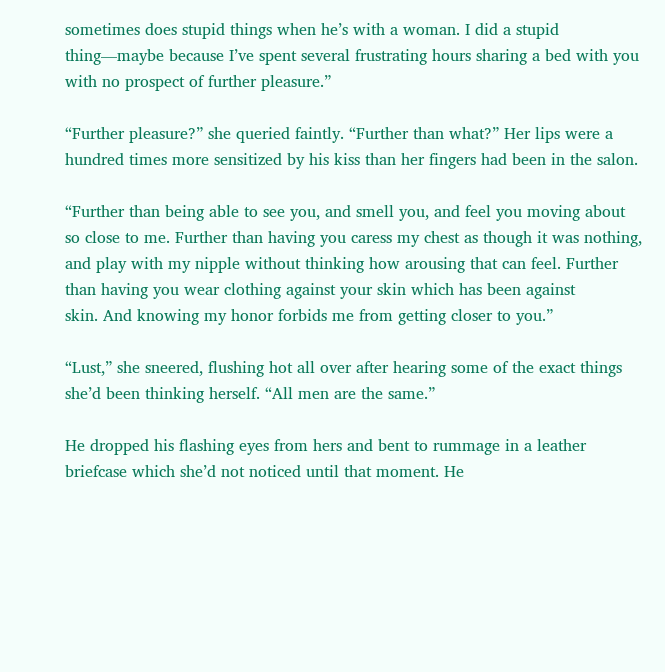sometimes does stupid things when he’s with a woman. I did a stupid thing—maybe because I’ve spent several frustrating hours sharing a bed with you with no prospect of further pleasure.”

“Further pleasure?” she queried faintly. “Further than what?” Her lips were a hundred times more sensitized by his kiss than her fingers had been in the salon.

“Further than being able to see you, and smell you, and feel you moving about so close to me. Further than having you caress my chest as though it was nothing, and play with my nipple without thinking how arousing that can feel. Further than having you wear clothing against your skin which has been against
skin. And knowing my honor forbids me from getting closer to you.”

“Lust,” she sneered, flushing hot all over after hearing some of the exact things she’d been thinking herself. “All men are the same.”

He dropped his flashing eyes from hers and bent to rummage in a leather briefcase which she’d not noticed until that moment. He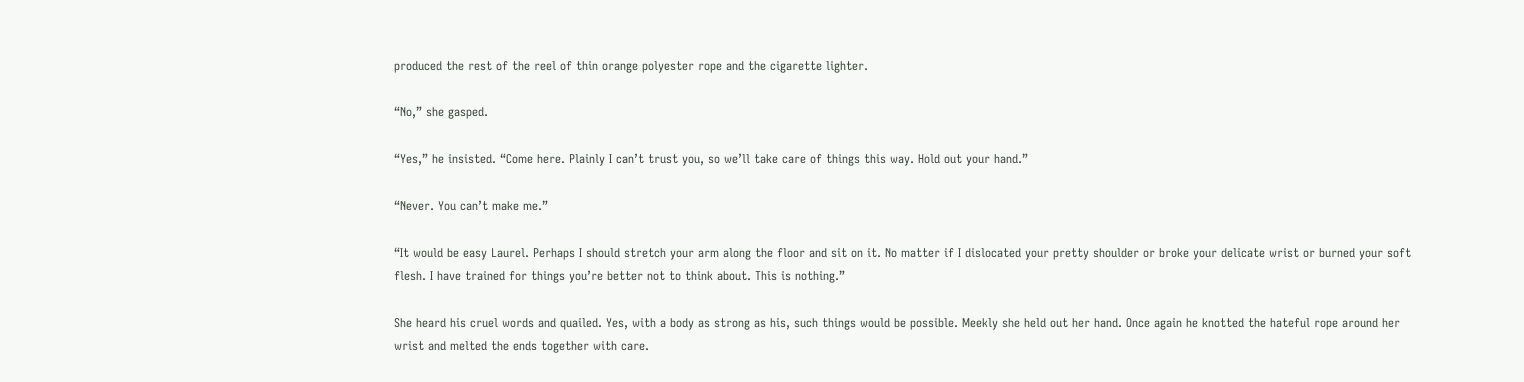produced the rest of the reel of thin orange polyester rope and the cigarette lighter.

“No,” she gasped.

“Yes,” he insisted. “Come here. Plainly I can’t trust you, so we’ll take care of things this way. Hold out your hand.”

“Never. You can’t make me.”

“It would be easy Laurel. Perhaps I should stretch your arm along the floor and sit on it. No matter if I dislocated your pretty shoulder or broke your delicate wrist or burned your soft flesh. I have trained for things you’re better not to think about. This is nothing.”

She heard his cruel words and quailed. Yes, with a body as strong as his, such things would be possible. Meekly she held out her hand. Once again he knotted the hateful rope around her wrist and melted the ends together with care.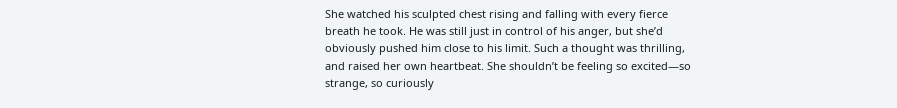She watched his sculpted chest rising and falling with every fierce breath he took. He was still just in control of his anger, but she’d obviously pushed him close to his limit. Such a thought was thrilling, and raised her own heartbeat. She shouldn’t be feeling so excited—so strange, so curiously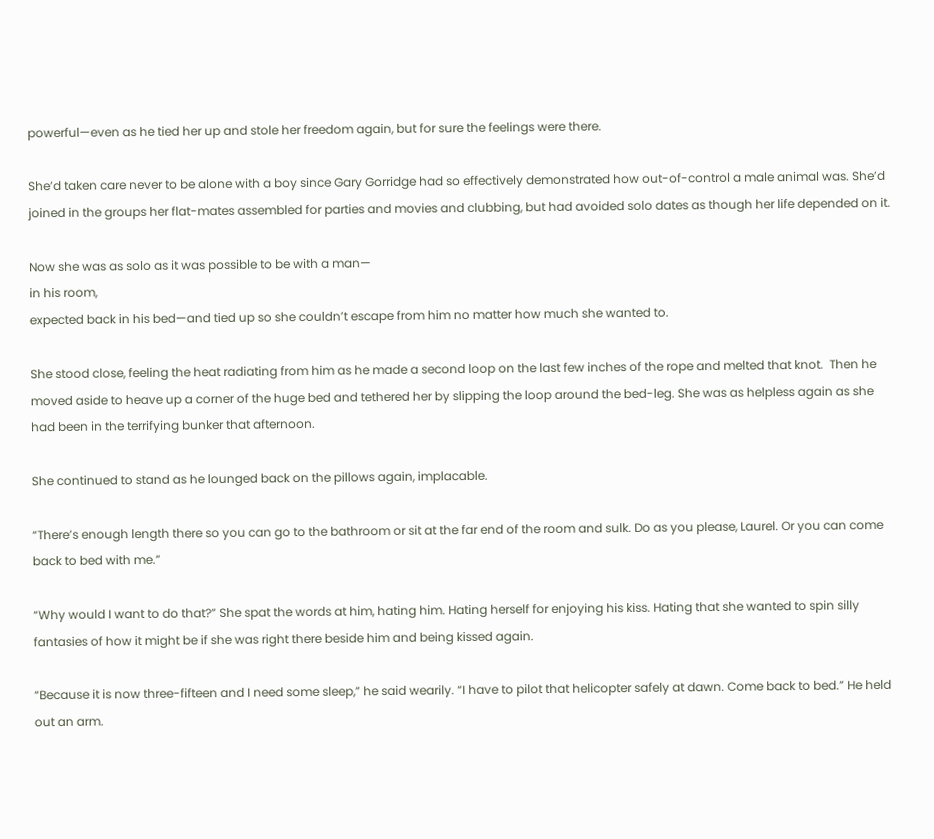powerful—even as he tied her up and stole her freedom again, but for sure the feelings were there.

She’d taken care never to be alone with a boy since Gary Gorridge had so effectively demonstrated how out-of-control a male animal was. She’d joined in the groups her flat-mates assembled for parties and movies and clubbing, but had avoided solo dates as though her life depended on it.

Now she was as solo as it was possible to be with a man—
in his room,
expected back in his bed—and tied up so she couldn’t escape from him no matter how much she wanted to.

She stood close, feeling the heat radiating from him as he made a second loop on the last few inches of the rope and melted that knot.  Then he moved aside to heave up a corner of the huge bed and tethered her by slipping the loop around the bed-leg. She was as helpless again as she had been in the terrifying bunker that afternoon.

She continued to stand as he lounged back on the pillows again, implacable.

“There’s enough length there so you can go to the bathroom or sit at the far end of the room and sulk. Do as you please, Laurel. Or you can come back to bed with me.”

“Why would I want to do that?” She spat the words at him, hating him. Hating herself for enjoying his kiss. Hating that she wanted to spin silly fantasies of how it might be if she was right there beside him and being kissed again.

“Because it is now three-fifteen and I need some sleep,” he said wearily. “I have to pilot that helicopter safely at dawn. Come back to bed.” He held out an arm.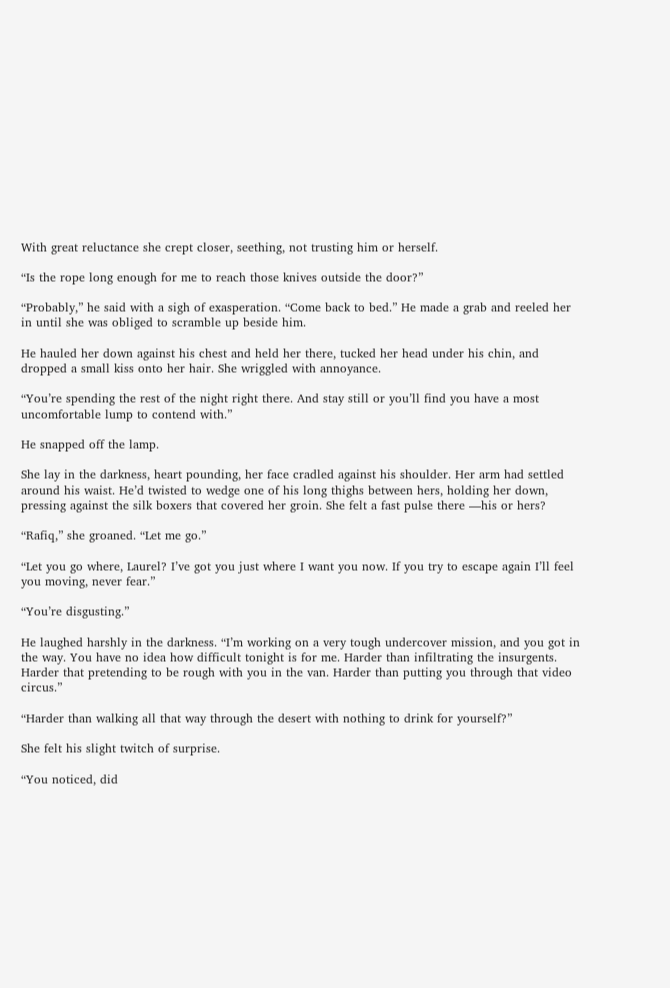With great reluctance she crept closer, seething, not trusting him or herself.

“Is the rope long enough for me to reach those knives outside the door?”

“Probably,” he said with a sigh of exasperation. “Come back to bed.” He made a grab and reeled her in until she was obliged to scramble up beside him.

He hauled her down against his chest and held her there, tucked her head under his chin, and dropped a small kiss onto her hair. She wriggled with annoyance.

“You’re spending the rest of the night right there. And stay still or you’ll find you have a most uncomfortable lump to contend with.”

He snapped off the lamp.

She lay in the darkness, heart pounding, her face cradled against his shoulder. Her arm had settled around his waist. He’d twisted to wedge one of his long thighs between hers, holding her down, pressing against the silk boxers that covered her groin. She felt a fast pulse there —his or hers?

“Rafiq,” she groaned. “Let me go.”

“Let you go where, Laurel? I’ve got you just where I want you now. If you try to escape again I’ll feel you moving, never fear.”

“You’re disgusting.”

He laughed harshly in the darkness. “I’m working on a very tough undercover mission, and you got in the way. You have no idea how difficult tonight is for me. Harder than infiltrating the insurgents. Harder that pretending to be rough with you in the van. Harder than putting you through that video circus.”

“Harder than walking all that way through the desert with nothing to drink for yourself?”

She felt his slight twitch of surprise.

“You noticed, did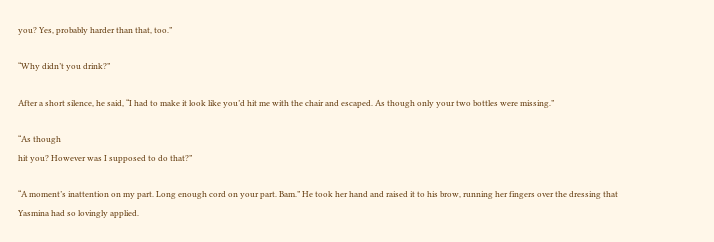you? Yes, probably harder than that, too.”

“Why didn’t you drink?”

After a short silence, he said, “I had to make it look like you’d hit me with the chair and escaped. As though only your two bottles were missing.”

“As though
hit you? However was I supposed to do that?”

“A moment’s inattention on my part. Long enough cord on your part. Bam.” He took her hand and raised it to his brow, running her fingers over the dressing that Yasmina had so lovingly applied.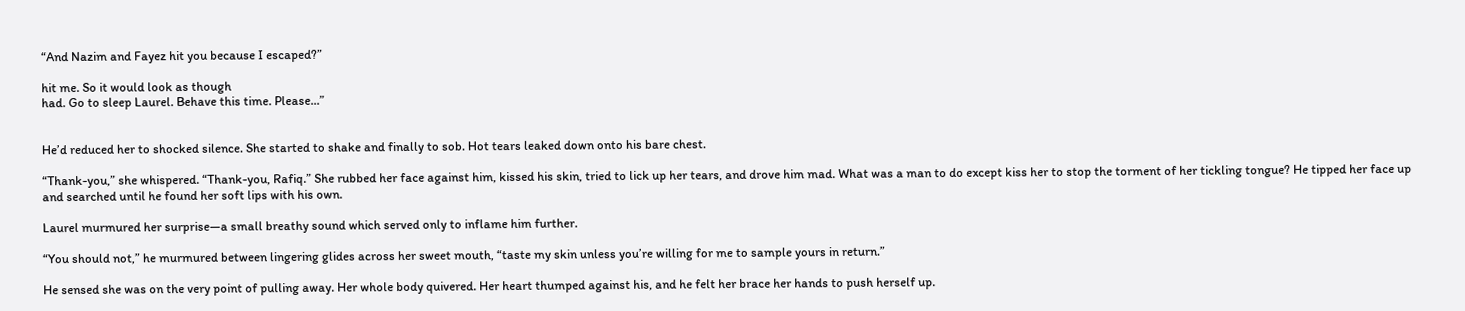“And Nazim and Fayez hit you because I escaped?”

hit me. So it would look as though
had. Go to sleep Laurel. Behave this time. Please...”


He’d reduced her to shocked silence. She started to shake and finally to sob. Hot tears leaked down onto his bare chest.

“Thank-you,” she whispered. “Thank-you, Rafiq.” She rubbed her face against him, kissed his skin, tried to lick up her tears, and drove him mad. What was a man to do except kiss her to stop the torment of her tickling tongue? He tipped her face up and searched until he found her soft lips with his own.

Laurel murmured her surprise—a small breathy sound which served only to inflame him further.

“You should not,” he murmured between lingering glides across her sweet mouth, “taste my skin unless you’re willing for me to sample yours in return.”

He sensed she was on the very point of pulling away. Her whole body quivered. Her heart thumped against his, and he felt her brace her hands to push herself up.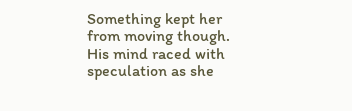Something kept her from moving though. His mind raced with speculation as she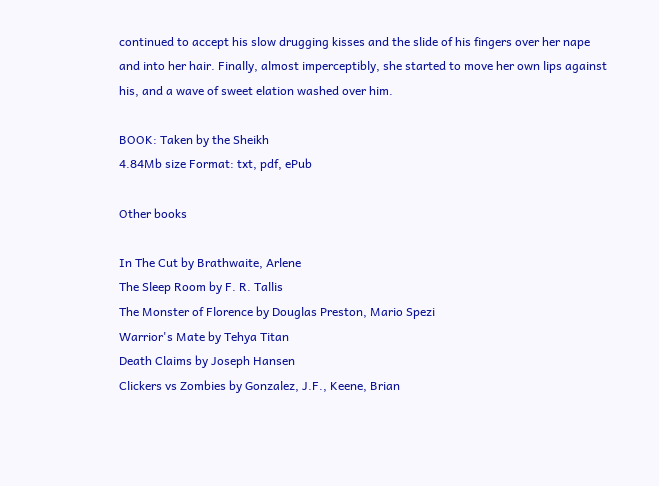continued to accept his slow drugging kisses and the slide of his fingers over her nape and into her hair. Finally, almost imperceptibly, she started to move her own lips against his, and a wave of sweet elation washed over him.

BOOK: Taken by the Sheikh
4.84Mb size Format: txt, pdf, ePub

Other books

In The Cut by Brathwaite, Arlene
The Sleep Room by F. R. Tallis
The Monster of Florence by Douglas Preston, Mario Spezi
Warrior's Mate by Tehya Titan
Death Claims by Joseph Hansen
Clickers vs Zombies by Gonzalez, J.F., Keene, Brian